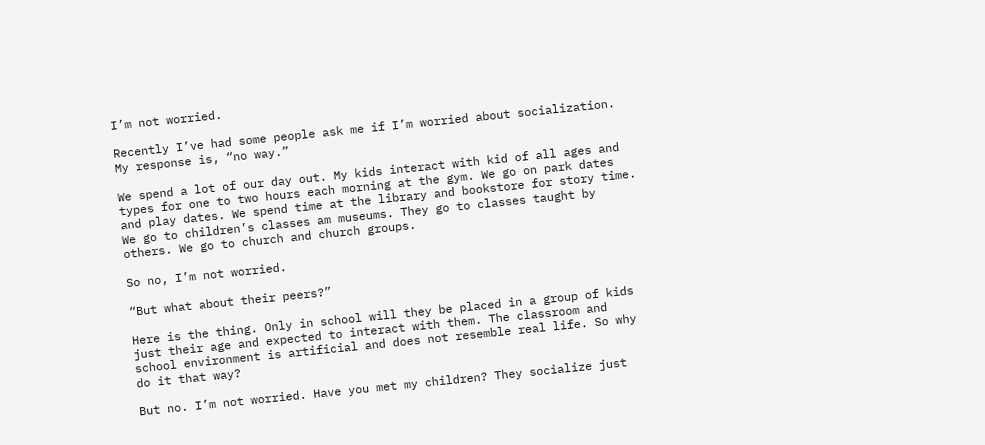I’m not worried.

Recently I’ve had some people ask me if I’m worried about socialization. My response is, “no way.”

We spend a lot of our day out. My kids interact with kid of all ages and types for one to two hours each morning at the gym. We go on park dates and play dates. We spend time at the library and bookstore for story time. We go to children’s classes am museums. They go to classes taught by others. We go to church and church groups.

So no, I’m not worried.

“But what about their peers?”

Here is the thing. Only in school will they be placed in a group of kids just their age and expected to interact with them. The classroom and school environment is artificial and does not resemble real life. So why do it that way?

But no. I’m not worried. Have you met my children? They socialize just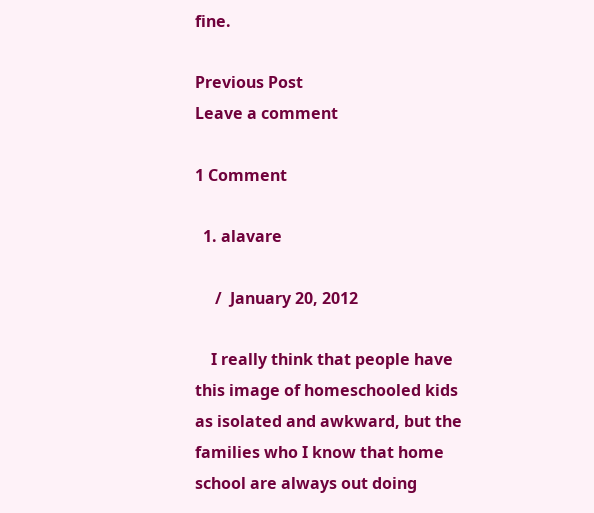fine.

Previous Post
Leave a comment

1 Comment

  1. alavare

     /  January 20, 2012

    I really think that people have this image of homeschooled kids as isolated and awkward, but the families who I know that home school are always out doing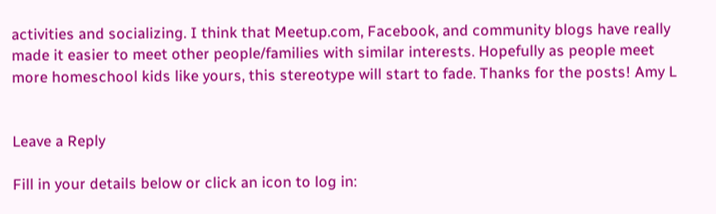activities and socializing. I think that Meetup.com, Facebook, and community blogs have really made it easier to meet other people/families with similar interests. Hopefully as people meet more homeschool kids like yours, this stereotype will start to fade. Thanks for the posts! Amy L


Leave a Reply

Fill in your details below or click an icon to log in: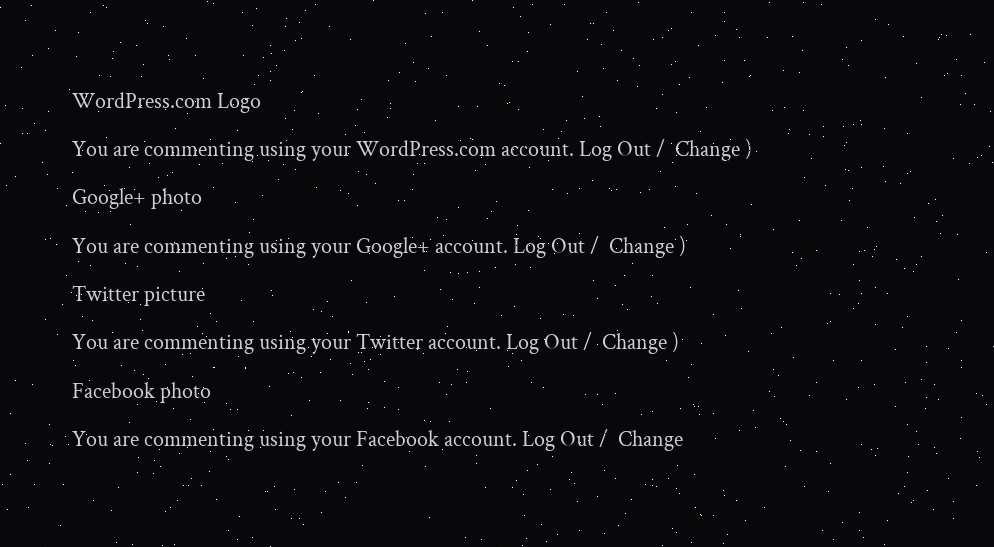WordPress.com Logo

You are commenting using your WordPress.com account. Log Out /  Change )

Google+ photo

You are commenting using your Google+ account. Log Out /  Change )

Twitter picture

You are commenting using your Twitter account. Log Out /  Change )

Facebook photo

You are commenting using your Facebook account. Log Out /  Change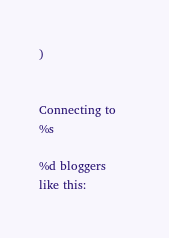)


Connecting to %s

%d bloggers like this: